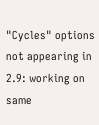"Cycles" options not appearing in 2.9: working on same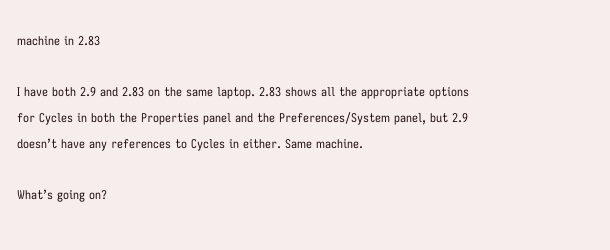machine in 2.83

I have both 2.9 and 2.83 on the same laptop. 2.83 shows all the appropriate options for Cycles in both the Properties panel and the Preferences/System panel, but 2.9 doesn’t have any references to Cycles in either. Same machine.

What’s going on?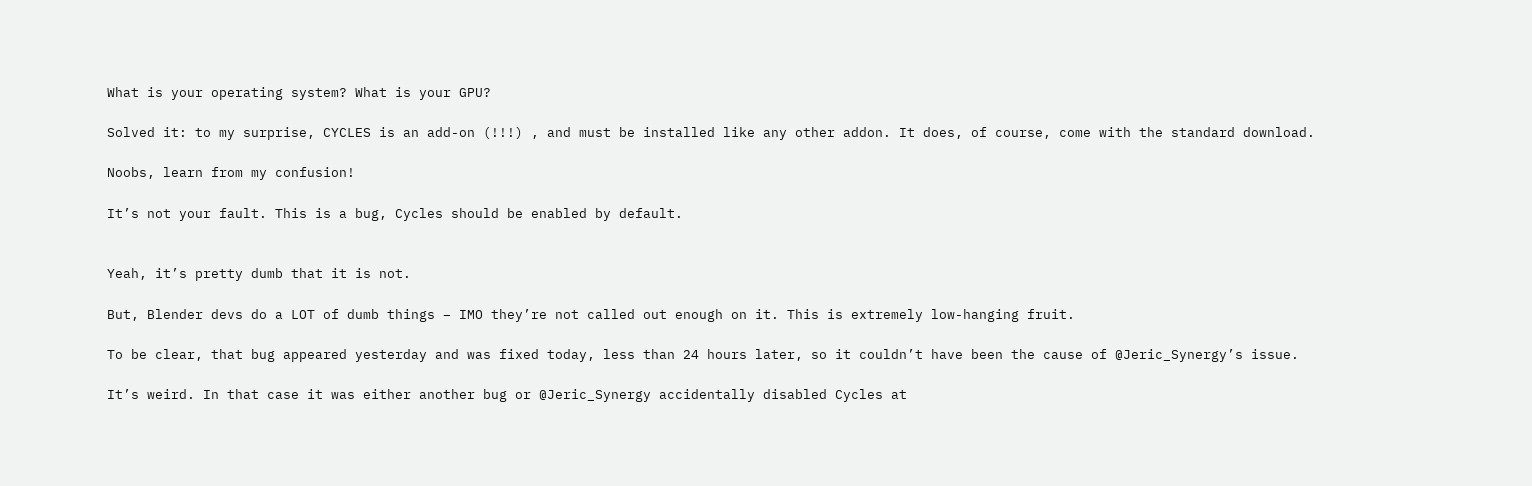What is your operating system? What is your GPU?

Solved it: to my surprise, CYCLES is an add-on (!!!) , and must be installed like any other addon. It does, of course, come with the standard download.

Noobs, learn from my confusion!

It’s not your fault. This is a bug, Cycles should be enabled by default.


Yeah, it’s pretty dumb that it is not.

But, Blender devs do a LOT of dumb things – IMO they’re not called out enough on it. This is extremely low-hanging fruit.

To be clear, that bug appeared yesterday and was fixed today, less than 24 hours later, so it couldn’t have been the cause of @Jeric_Synergy’s issue.

It’s weird. In that case it was either another bug or @Jeric_Synergy accidentally disabled Cycles at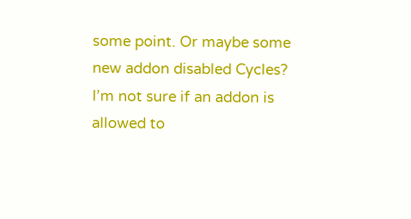some point. Or maybe some new addon disabled Cycles? I’m not sure if an addon is allowed to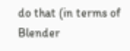do that (in terms of Blender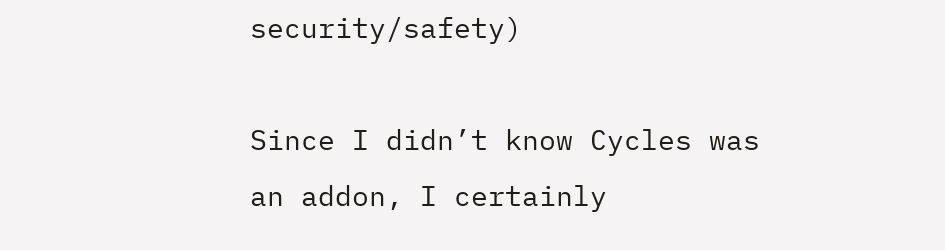security/safety)

Since I didn’t know Cycles was an addon, I certainly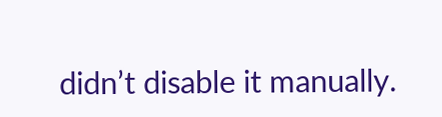didn’t disable it manually.